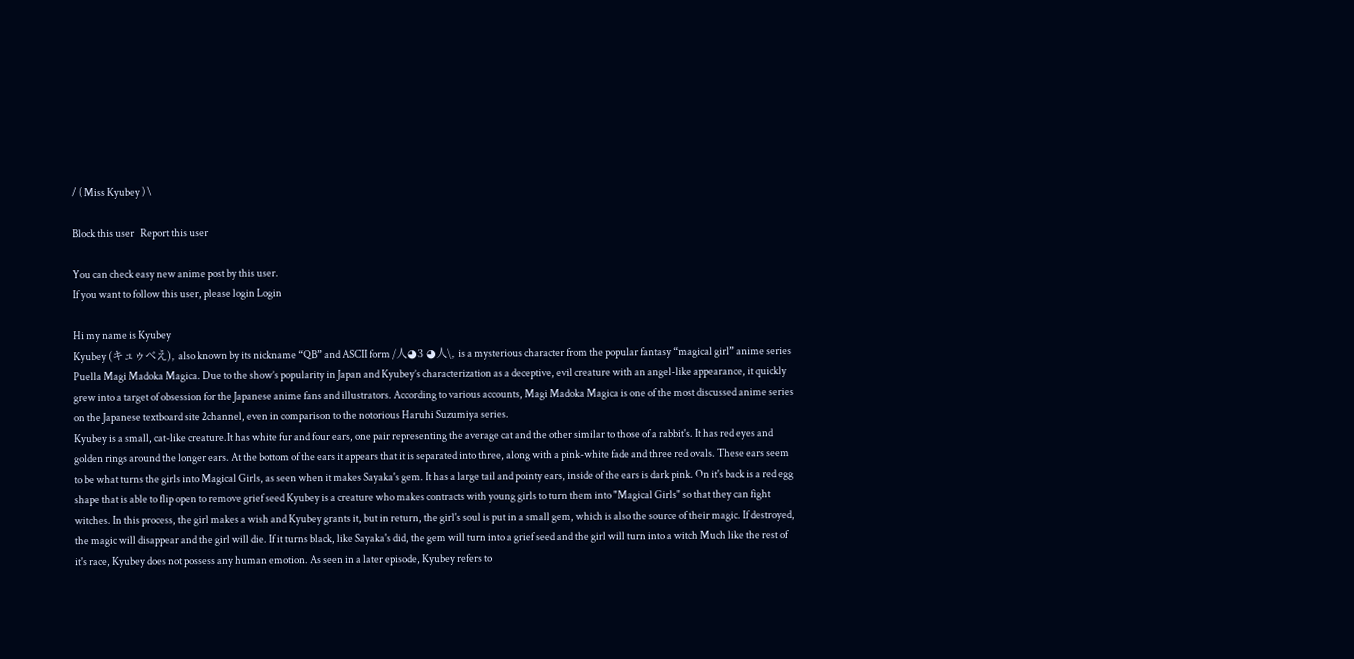/ ( Miss Kyubey ) \

Block this user   Report this user

You can check easy new anime post by this user.
If you want to follow this user, please login Login

Hi my name is Kyubey
Kyubey (キュゥべえ), also known by its nickname “QB” and ASCII form /人◕3 ◕人\, is a mysterious character from the popular fantasy “magical girl” anime series Puella Magi Madoka Magica. Due to the show’s popularity in Japan and Kyubey’s characterization as a deceptive, evil creature with an angel-like appearance, it quickly grew into a target of obsession for the Japanese anime fans and illustrators. According to various accounts, Magi Madoka Magica is one of the most discussed anime series on the Japanese textboard site 2channel, even in comparison to the notorious Haruhi Suzumiya series.
Kyubey is a small, cat-like creature.It has white fur and four ears, one pair representing the average cat and the other similar to those of a rabbit's. It has red eyes and golden rings around the longer ears. At the bottom of the ears it appears that it is separated into three, along with a pink-white fade and three red ovals. These ears seem to be what turns the girls into Magical Girls, as seen when it makes Sayaka's gem. It has a large tail and pointy ears, inside of the ears is dark pink. On it's back is a red egg shape that is able to flip open to remove grief seed Kyubey is a creature who makes contracts with young girls to turn them into "Magical Girls" so that they can fight witches. In this process, the girl makes a wish and Kyubey grants it, but in return, the girl's soul is put in a small gem, which is also the source of their magic. If destroyed, the magic will disappear and the girl will die. If it turns black, like Sayaka's did, the gem will turn into a grief seed and the girl will turn into a witch Much like the rest of it's race, Kyubey does not possess any human emotion. As seen in a later episode, Kyubey refers to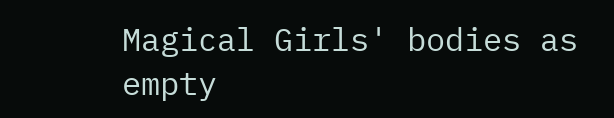Magical Girls' bodies as empty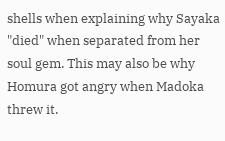shells when explaining why Sayaka "died" when separated from her soul gem. This may also be why Homura got angry when Madoka threw it.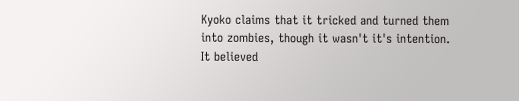Kyoko claims that it tricked and turned them into zombies, though it wasn't it's intention. It believed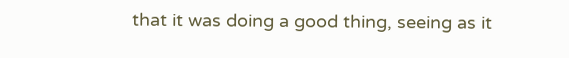that it was doing a good thing, seeing as it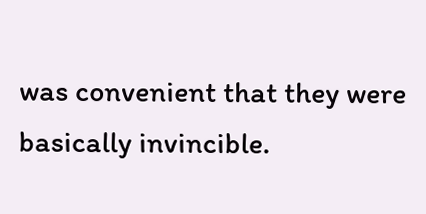was convenient that they were basically invincible.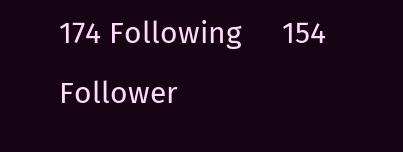174 Following     154 Follower